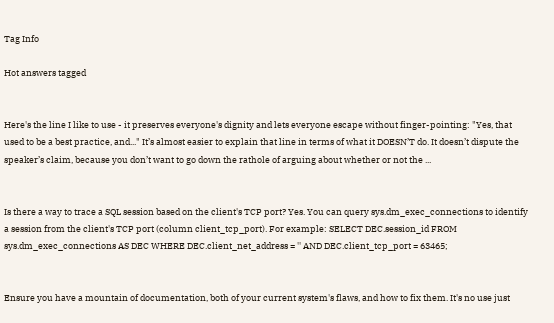Tag Info

Hot answers tagged


Here's the line I like to use - it preserves everyone's dignity and lets everyone escape without finger-pointing: "Yes, that used to be a best practice, and..." It’s almost easier to explain that line in terms of what it DOESN’T do. It doesn’t dispute the speaker’s claim, because you don’t want to go down the rathole of arguing about whether or not the ...


Is there a way to trace a SQL session based on the client's TCP port? Yes. You can query sys.dm_exec_connections to identify a session from the client's TCP port (column client_tcp_port). For example: SELECT DEC.session_id FROM sys.dm_exec_connections AS DEC WHERE DEC.client_net_address = '' AND DEC.client_tcp_port = 63465;


Ensure you have a mountain of documentation, both of your current system's flaws, and how to fix them. It's no use just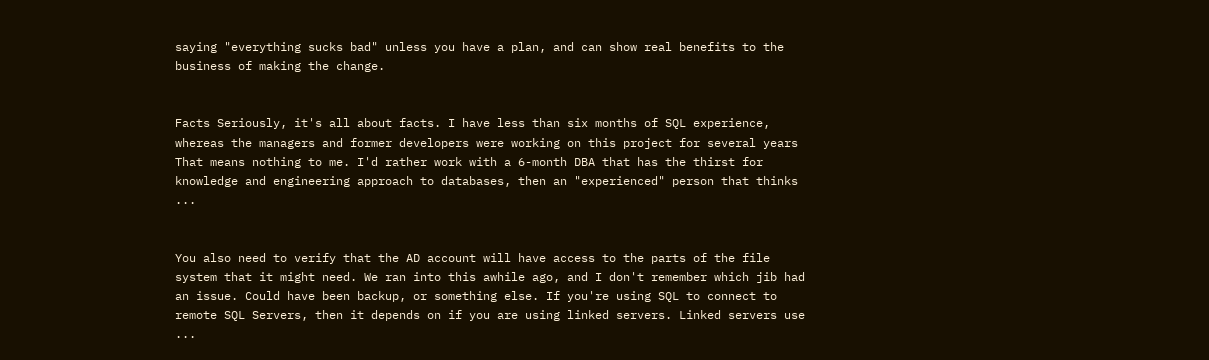saying "everything sucks bad" unless you have a plan, and can show real benefits to the business of making the change.


Facts Seriously, it's all about facts. I have less than six months of SQL experience, whereas the managers and former developers were working on this project for several years That means nothing to me. I'd rather work with a 6-month DBA that has the thirst for knowledge and engineering approach to databases, then an "experienced" person that thinks ...


You also need to verify that the AD account will have access to the parts of the file system that it might need. We ran into this awhile ago, and I don't remember which jib had an issue. Could have been backup, or something else. If you're using SQL to connect to remote SQL Servers, then it depends on if you are using linked servers. Linked servers use ...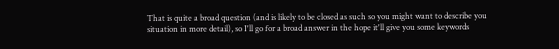That is quite a broad question (and is likely to be closed as such so you might want to describe you situation in more detail), so I'll go for a broad answer in the hope it'll give you some keywords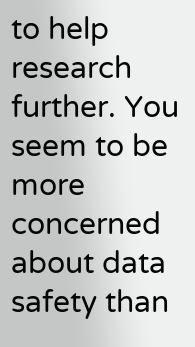to help research further. You seem to be more concerned about data safety than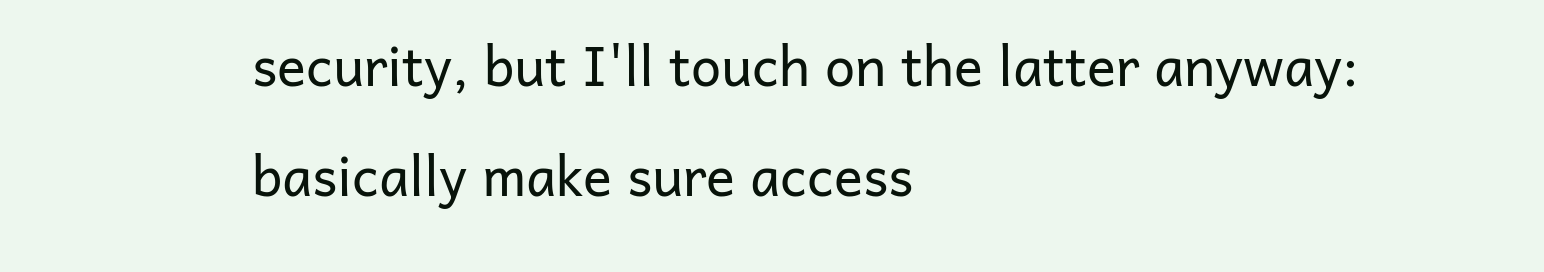security, but I'll touch on the latter anyway: basically make sure access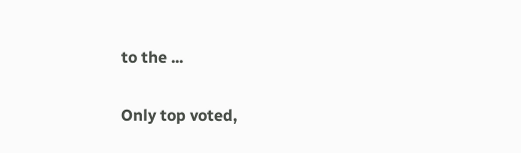to the ...

Only top voted,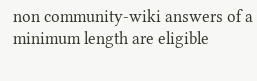non community-wiki answers of a minimum length are eligible